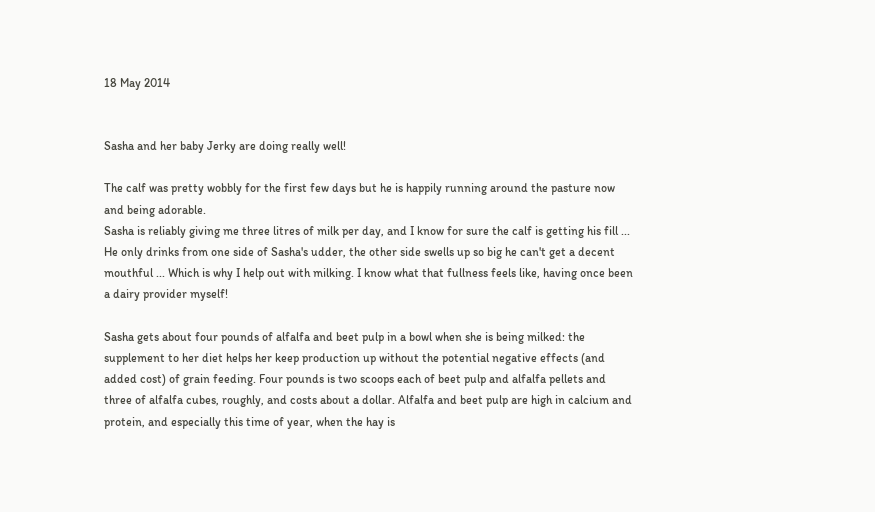18 May 2014


Sasha and her baby Jerky are doing really well!

The calf was pretty wobbly for the first few days but he is happily running around the pasture now and being adorable.
Sasha is reliably giving me three litres of milk per day, and I know for sure the calf is getting his fill ... He only drinks from one side of Sasha's udder, the other side swells up so big he can't get a decent mouthful ... Which is why I help out with milking. I know what that fullness feels like, having once been a dairy provider myself!

Sasha gets about four pounds of alfalfa and beet pulp in a bowl when she is being milked: the supplement to her diet helps her keep production up without the potential negative effects (and added cost) of grain feeding. Four pounds is two scoops each of beet pulp and alfalfa pellets and three of alfalfa cubes, roughly, and costs about a dollar. Alfalfa and beet pulp are high in calcium and protein, and especially this time of year, when the hay is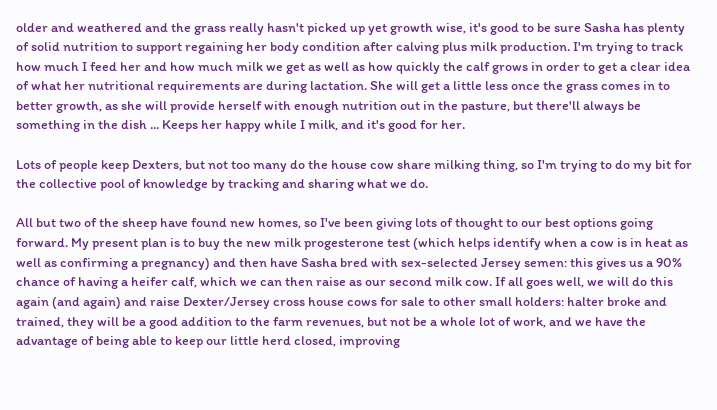older and weathered and the grass really hasn't picked up yet growth wise, it's good to be sure Sasha has plenty of solid nutrition to support regaining her body condition after calving plus milk production. I'm trying to track how much I feed her and how much milk we get as well as how quickly the calf grows in order to get a clear idea of what her nutritional requirements are during lactation. She will get a little less once the grass comes in to better growth, as she will provide herself with enough nutrition out in the pasture, but there'll always be something in the dish ... Keeps her happy while I milk, and it's good for her.

Lots of people keep Dexters, but not too many do the house cow share milking thing, so I'm trying to do my bit for the collective pool of knowledge by tracking and sharing what we do.

All but two of the sheep have found new homes, so I've been giving lots of thought to our best options going forward. My present plan is to buy the new milk progesterone test (which helps identify when a cow is in heat as well as confirming a pregnancy) and then have Sasha bred with sex-selected Jersey semen: this gives us a 90% chance of having a heifer calf, which we can then raise as our second milk cow. If all goes well, we will do this again (and again) and raise Dexter/Jersey cross house cows for sale to other small holders: halter broke and trained, they will be a good addition to the farm revenues, but not be a whole lot of work, and we have the advantage of being able to keep our little herd closed, improving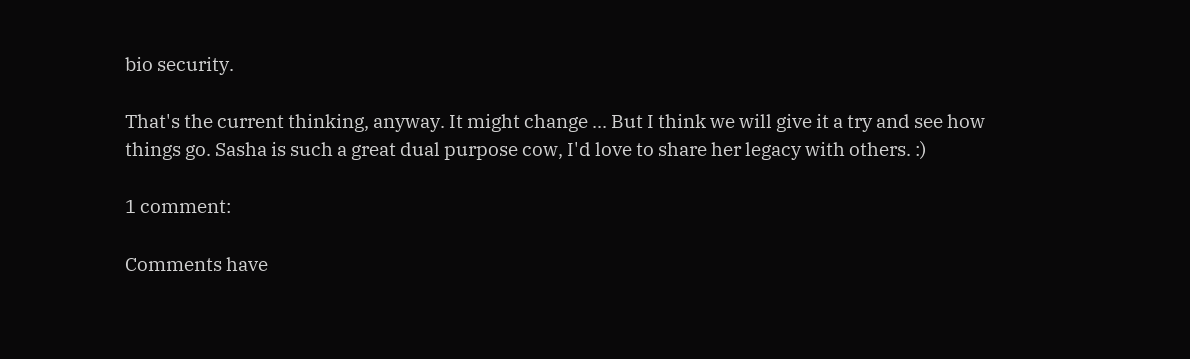bio security.

That's the current thinking, anyway. It might change ... But I think we will give it a try and see how things go. Sasha is such a great dual purpose cow, I'd love to share her legacy with others. :)

1 comment:

Comments have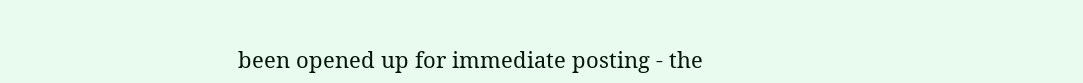been opened up for immediate posting - the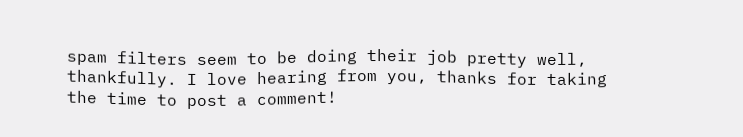spam filters seem to be doing their job pretty well, thankfully. I love hearing from you, thanks for taking the time to post a comment!